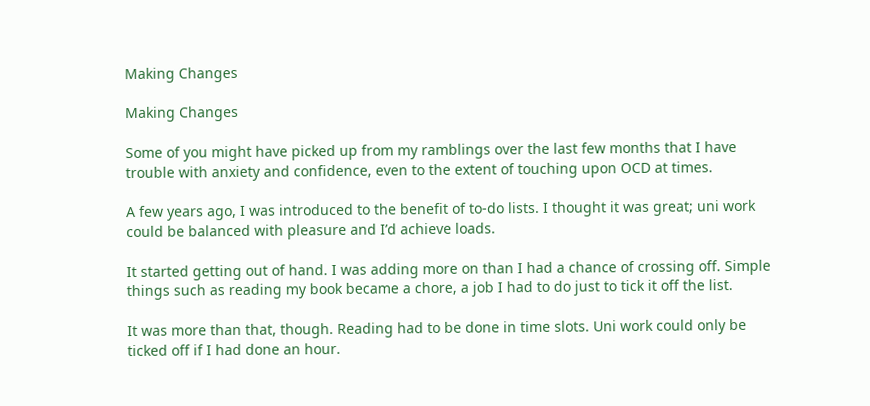Making Changes

Making Changes

Some of you might have picked up from my ramblings over the last few months that I have trouble with anxiety and confidence, even to the extent of touching upon OCD at times.

A few years ago, I was introduced to the benefit of to-do lists. I thought it was great; uni work could be balanced with pleasure and I’d achieve loads.

It started getting out of hand. I was adding more on than I had a chance of crossing off. Simple things such as reading my book became a chore, a job I had to do just to tick it off the list.

It was more than that, though. Reading had to be done in time slots. Uni work could only be ticked off if I had done an hour.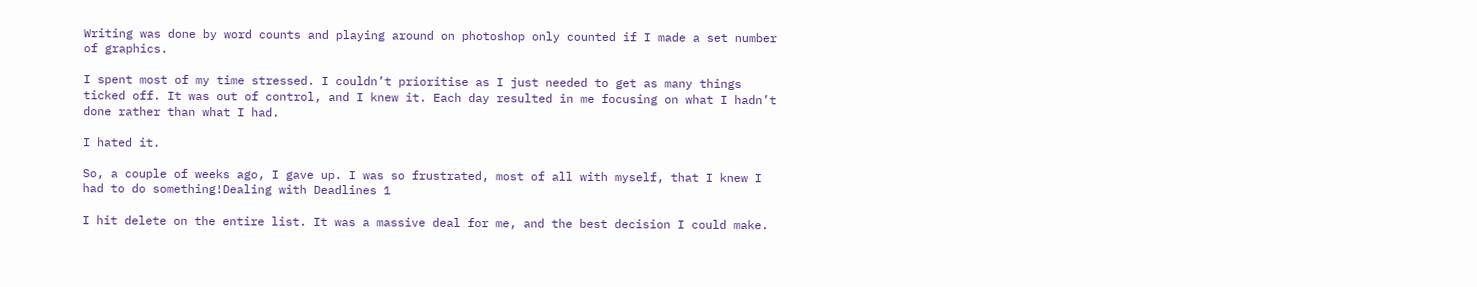Writing was done by word counts and playing around on photoshop only counted if I made a set number of graphics.

I spent most of my time stressed. I couldn’t prioritise as I just needed to get as many things ticked off. It was out of control, and I knew it. Each day resulted in me focusing on what I hadn’t done rather than what I had.

I hated it.

So, a couple of weeks ago, I gave up. I was so frustrated, most of all with myself, that I knew I had to do something!Dealing with Deadlines 1

I hit delete on the entire list. It was a massive deal for me, and the best decision I could make.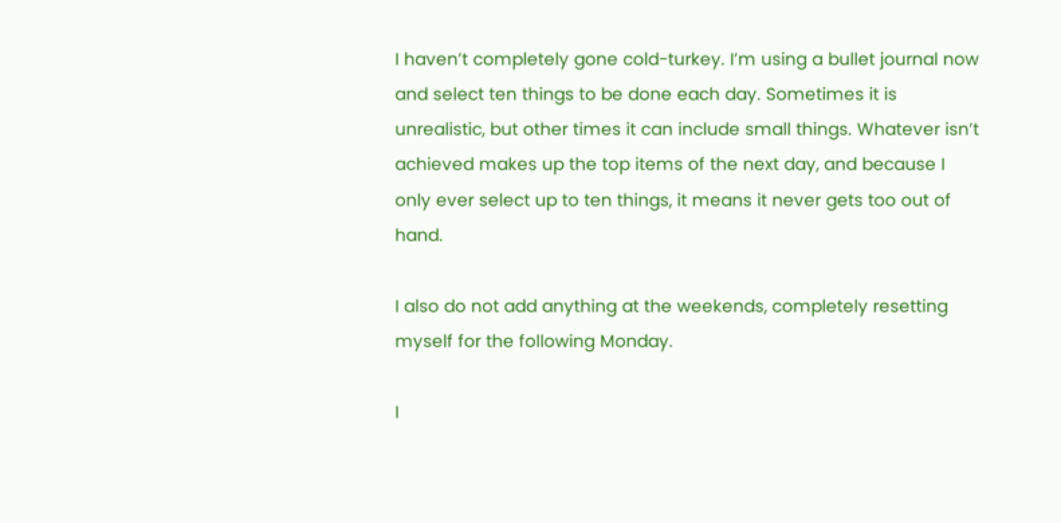I haven’t completely gone cold-turkey. I’m using a bullet journal now and select ten things to be done each day. Sometimes it is unrealistic, but other times it can include small things. Whatever isn’t achieved makes up the top items of the next day, and because I only ever select up to ten things, it means it never gets too out of hand.

I also do not add anything at the weekends, completely resetting myself for the following Monday.

I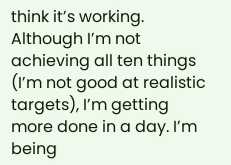think it’s working. Although I’m not achieving all ten things (I’m not good at realistic targets), I’m getting more done in a day. I’m being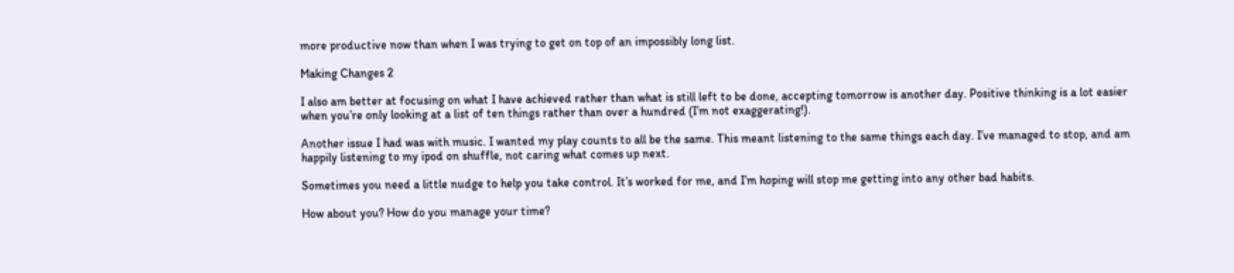more productive now than when I was trying to get on top of an impossibly long list.

Making Changes 2

I also am better at focusing on what I have achieved rather than what is still left to be done, accepting tomorrow is another day. Positive thinking is a lot easier when you’re only looking at a list of ten things rather than over a hundred (I’m not exaggerating!).

Another issue I had was with music. I wanted my play counts to all be the same. This meant listening to the same things each day. I’ve managed to stop, and am happily listening to my ipod on shuffle, not caring what comes up next.

Sometimes you need a little nudge to help you take control. It’s worked for me, and I’m hoping will stop me getting into any other bad habits.

How about you? How do you manage your time?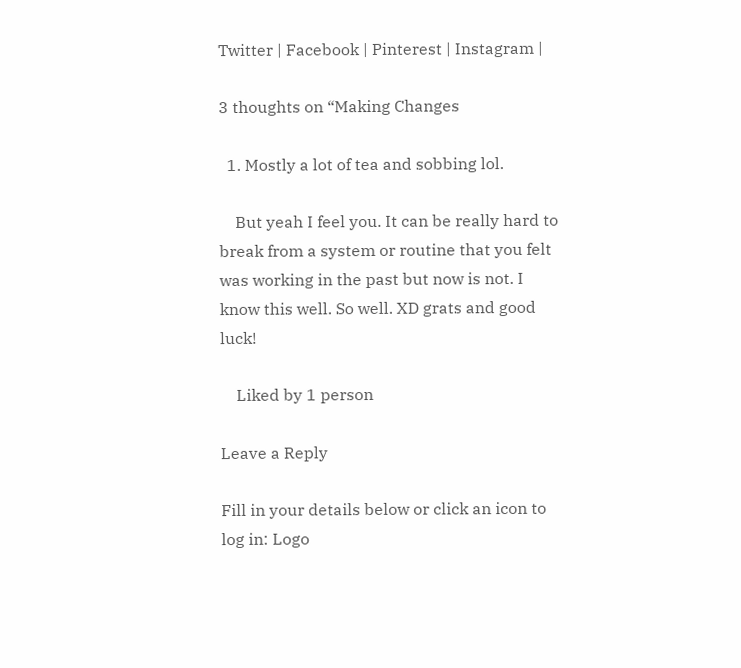Twitter | Facebook | Pinterest | Instagram |

3 thoughts on “Making Changes

  1. Mostly a lot of tea and sobbing lol.

    But yeah I feel you. It can be really hard to break from a system or routine that you felt was working in the past but now is not. I know this well. So well. XD grats and good luck!

    Liked by 1 person

Leave a Reply

Fill in your details below or click an icon to log in: Logo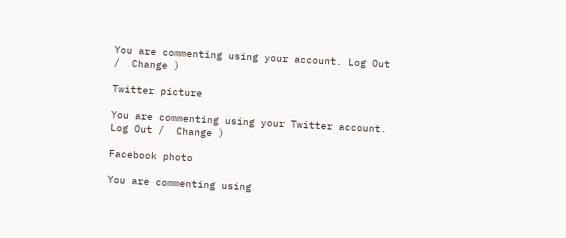You are commenting using your account. Log Out /  Change )

Twitter picture

You are commenting using your Twitter account. Log Out /  Change )

Facebook photo

You are commenting using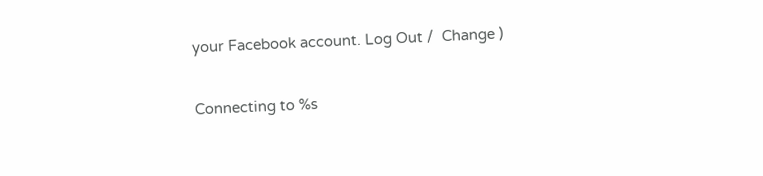your Facebook account. Log Out /  Change )

Connecting to %s